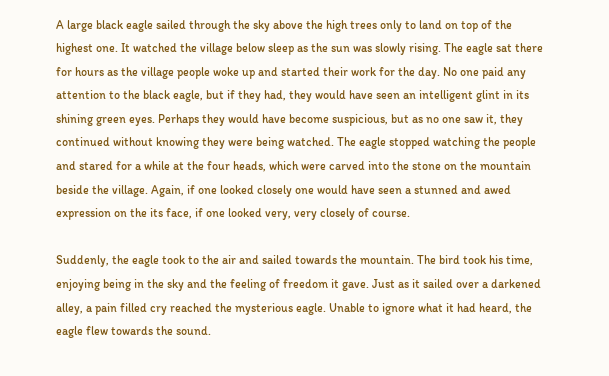A large black eagle sailed through the sky above the high trees only to land on top of the highest one. It watched the village below sleep as the sun was slowly rising. The eagle sat there for hours as the village people woke up and started their work for the day. No one paid any attention to the black eagle, but if they had, they would have seen an intelligent glint in its shining green eyes. Perhaps they would have become suspicious, but as no one saw it, they continued without knowing they were being watched. The eagle stopped watching the people and stared for a while at the four heads, which were carved into the stone on the mountain beside the village. Again, if one looked closely one would have seen a stunned and awed expression on the its face, if one looked very, very closely of course.

Suddenly, the eagle took to the air and sailed towards the mountain. The bird took his time, enjoying being in the sky and the feeling of freedom it gave. Just as it sailed over a darkened alley, a pain filled cry reached the mysterious eagle. Unable to ignore what it had heard, the eagle flew towards the sound.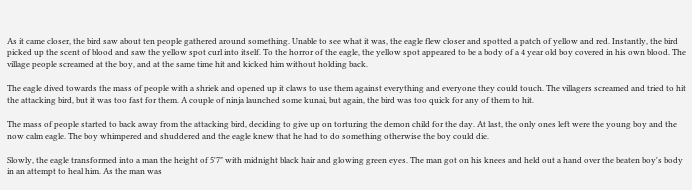As it came closer, the bird saw about ten people gathered around something. Unable to see what it was, the eagle flew closer and spotted a patch of yellow and red. Instantly, the bird picked up the scent of blood and saw the yellow spot curl into itself. To the horror of the eagle, the yellow spot appeared to be a body of a 4 year old boy covered in his own blood. The village people screamed at the boy, and at the same time hit and kicked him without holding back.

The eagle dived towards the mass of people with a shriek and opened up it claws to use them against everything and everyone they could touch. The villagers screamed and tried to hit the attacking bird, but it was too fast for them. A couple of ninja launched some kunai, but again, the bird was too quick for any of them to hit.

The mass of people started to back away from the attacking bird, deciding to give up on torturing the demon child for the day. At last, the only ones left were the young boy and the now calm eagle. The boy whimpered and shuddered and the eagle knew that he had to do something otherwise the boy could die.

Slowly, the eagle transformed into a man the height of 5'7" with midnight black hair and glowing green eyes. The man got on his knees and held out a hand over the beaten boy's body in an attempt to heal him. As the man was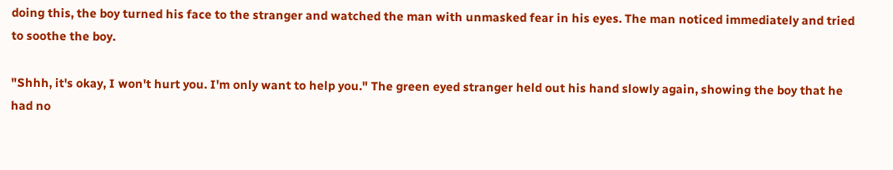doing this, the boy turned his face to the stranger and watched the man with unmasked fear in his eyes. The man noticed immediately and tried to soothe the boy.

"Shhh, it's okay, I won't hurt you. I'm only want to help you." The green eyed stranger held out his hand slowly again, showing the boy that he had no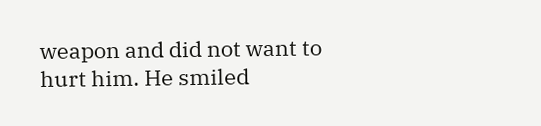weapon and did not want to hurt him. He smiled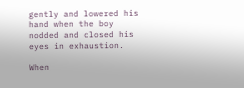gently and lowered his hand when the boy nodded and closed his eyes in exhaustion.

When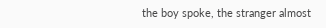the boy spoke, the stranger almost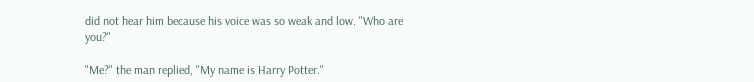did not hear him because his voice was so weak and low. "Who are you?"

"Me?" the man replied, "My name is Harry Potter."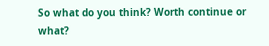So what do you think? Worth continue or what?